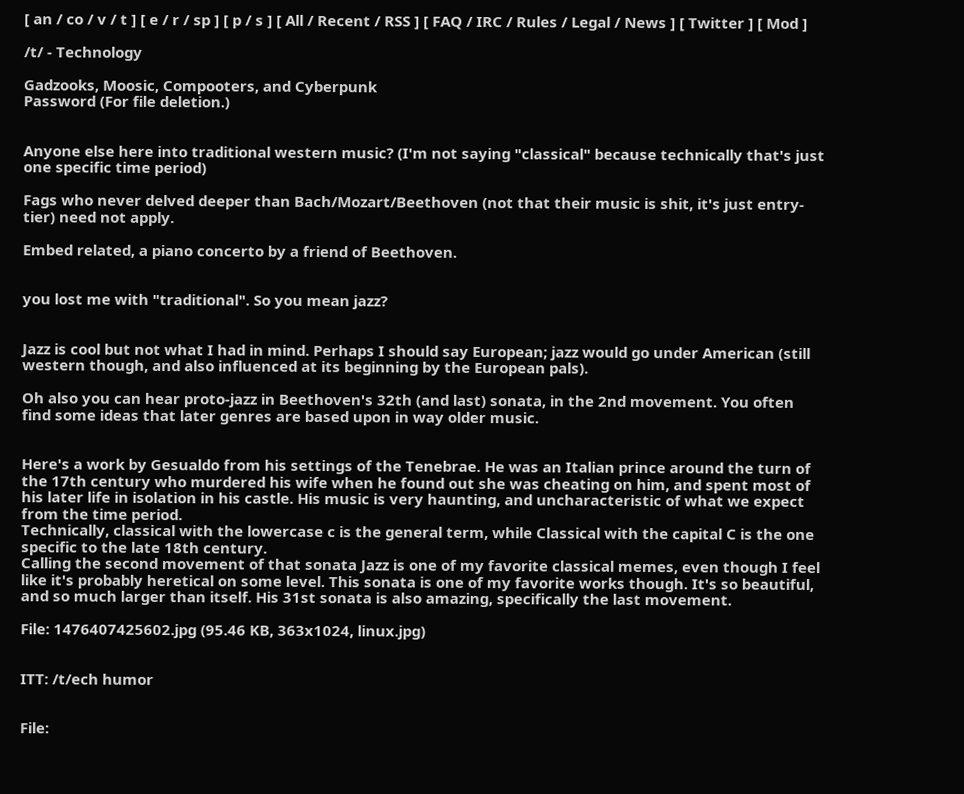[ an / co / v / t ] [ e / r / sp ] [ p / s ] [ All / Recent / RSS ] [ FAQ / IRC / Rules / Legal / News ] [ Twitter ] [ Mod ]

/t/ - Technology

Gadzooks, Moosic, Compooters, and Cyberpunk
Password (For file deletion.)


Anyone else here into traditional western music? (I'm not saying "classical" because technically that's just one specific time period)

Fags who never delved deeper than Bach/Mozart/Beethoven (not that their music is shit, it's just entry-tier) need not apply.

Embed related, a piano concerto by a friend of Beethoven.


you lost me with "traditional". So you mean jazz?


Jazz is cool but not what I had in mind. Perhaps I should say European; jazz would go under American (still western though, and also influenced at its beginning by the European pals).

Oh also you can hear proto-jazz in Beethoven's 32th (and last) sonata, in the 2nd movement. You often find some ideas that later genres are based upon in way older music.


Here's a work by Gesualdo from his settings of the Tenebrae. He was an Italian prince around the turn of the 17th century who murdered his wife when he found out she was cheating on him, and spent most of his later life in isolation in his castle. His music is very haunting, and uncharacteristic of what we expect from the time period.
Technically, classical with the lowercase c is the general term, while Classical with the capital C is the one specific to the late 18th century.
Calling the second movement of that sonata Jazz is one of my favorite classical memes, even though I feel like it's probably heretical on some level. This sonata is one of my favorite works though. It's so beautiful, and so much larger than itself. His 31st sonata is also amazing, specifically the last movement.

File: 1476407425602.jpg (95.46 KB, 363x1024, linux.jpg)


ITT: /t/ech humor


File: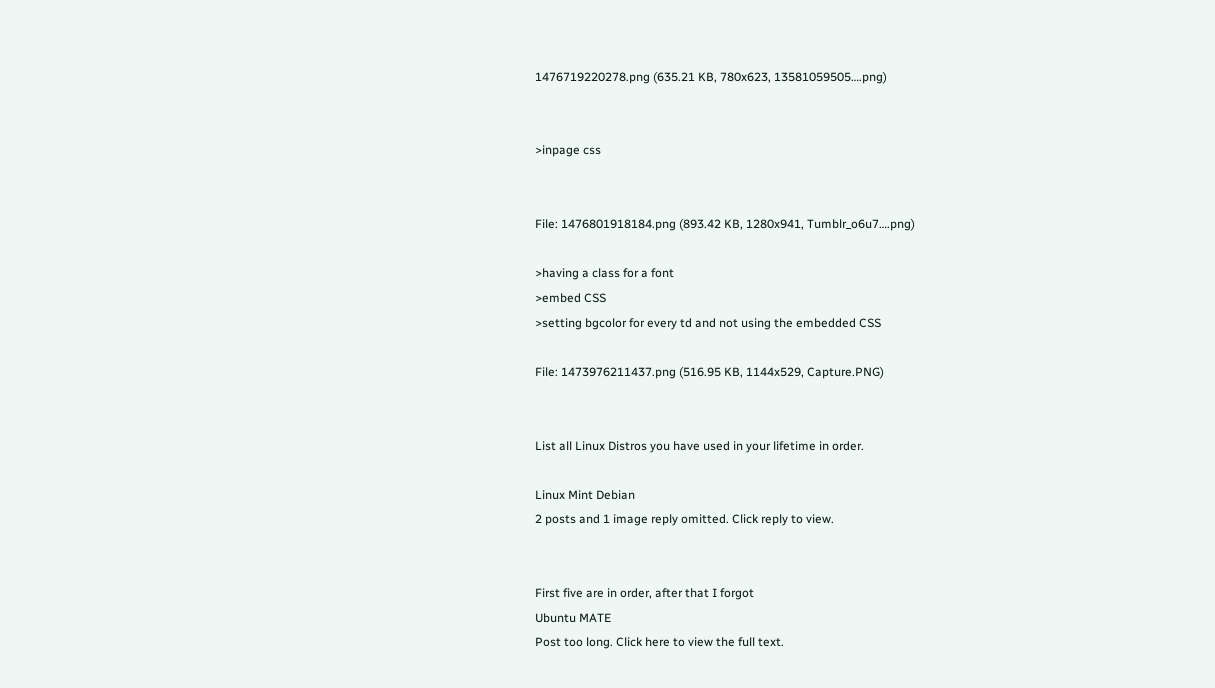1476719220278.png (635.21 KB, 780x623, 13581059505….png)


>inpage css


File: 1476801918184.png (893.42 KB, 1280x941, Tumblr_o6u7….png)

>having a class for a font
>embed CSS
>setting bgcolor for every td and not using the embedded CSS

File: 1473976211437.png (516.95 KB, 1144x529, Capture.PNG)


List all Linux Distros you have used in your lifetime in order.

Linux Mint Debian
2 posts and 1 image reply omitted. Click reply to view.


First five are in order, after that I forgot
Ubuntu MATE
Post too long. Click here to view the full text.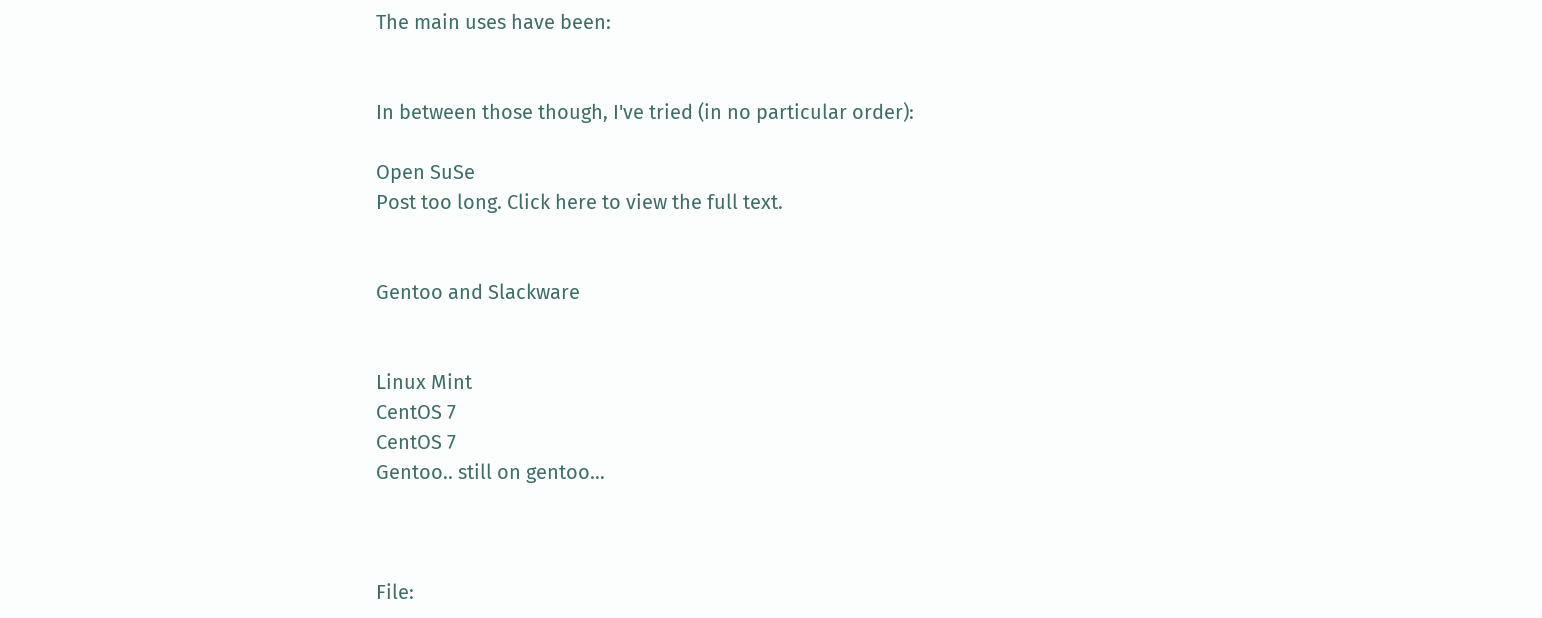The main uses have been:


In between those though, I've tried (in no particular order):

Open SuSe
Post too long. Click here to view the full text.


Gentoo and Slackware


Linux Mint
CentOS 7
CentOS 7
Gentoo.. still on gentoo…



File: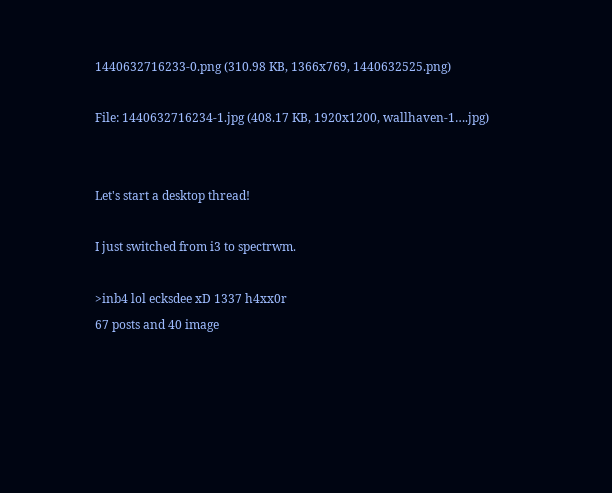1440632716233-0.png (310.98 KB, 1366x769, 1440632525.png)

File: 1440632716234-1.jpg (408.17 KB, 1920x1200, wallhaven-1….jpg)


Let's start a desktop thread!

I just switched from i3 to spectrwm.

>inb4 lol ecksdee xD 1337 h4xx0r
67 posts and 40 image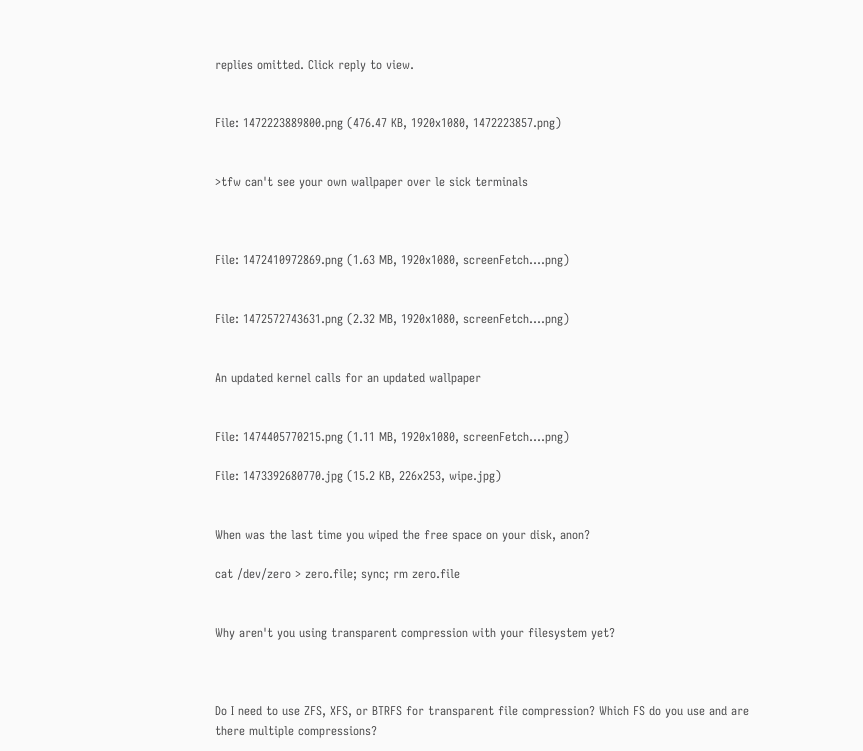replies omitted. Click reply to view.


File: 1472223889800.png (476.47 KB, 1920x1080, 1472223857.png)


>tfw can't see your own wallpaper over le sick terminals



File: 1472410972869.png (1.63 MB, 1920x1080, screenFetch….png)


File: 1472572743631.png (2.32 MB, 1920x1080, screenFetch….png)


An updated kernel calls for an updated wallpaper


File: 1474405770215.png (1.11 MB, 1920x1080, screenFetch….png)

File: 1473392680770.jpg (15.2 KB, 226x253, wipe.jpg)


When was the last time you wiped the free space on your disk, anon?

cat /dev/zero > zero.file; sync; rm zero.file


Why aren't you using transparent compression with your filesystem yet?



Do I need to use ZFS, XFS, or BTRFS for transparent file compression? Which FS do you use and are there multiple compressions?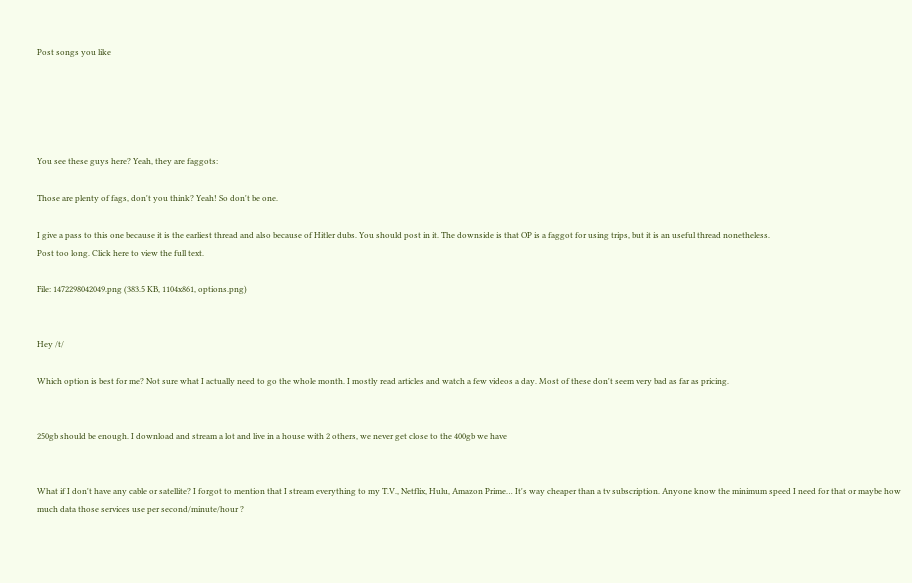Post songs you like





You see these guys here? Yeah, they are faggots:

Those are plenty of fags, don't you think? Yeah! So don't be one.

I give a pass to this one because it is the earliest thread and also because of Hitler dubs. You should post in it. The downside is that OP is a faggot for using trips, but it is an useful thread nonetheless.
Post too long. Click here to view the full text.

File: 1472298042049.png (383.5 KB, 1104x861, options.png)


Hey /t/

Which option is best for me? Not sure what I actually need to go the whole month. I mostly read articles and watch a few videos a day. Most of these don't seem very bad as far as pricing.


250gb should be enough. I download and stream a lot and live in a house with 2 others, we never get close to the 400gb we have


What if I don't have any cable or satellite? I forgot to mention that I stream everything to my T.V., Netflix, Hulu, Amazon Prime… It's way cheaper than a tv subscription. Anyone know the minimum speed I need for that or maybe how much data those services use per second/minute/hour ?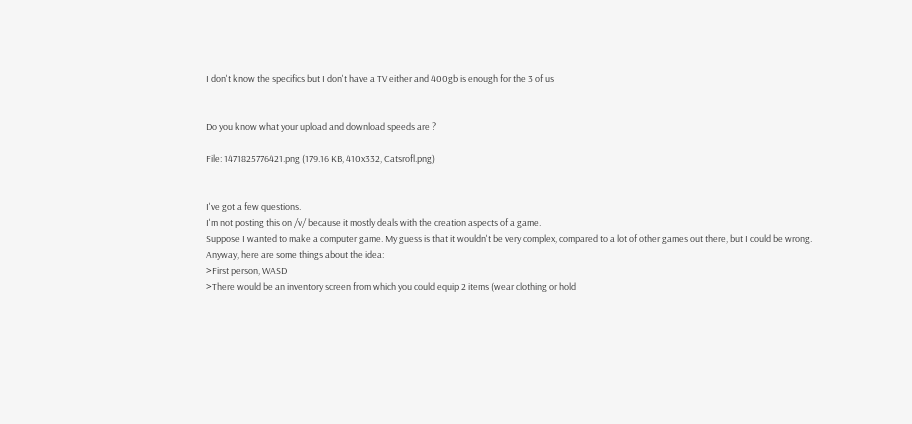I don't know the specifics but I don't have a TV either and 400gb is enough for the 3 of us


Do you know what your upload and download speeds are ?

File: 1471825776421.png (179.16 KB, 410x332, Catsrofl.png)


I've got a few questions.
I'm not posting this on /v/ because it mostly deals with the creation aspects of a game.
Suppose I wanted to make a computer game. My guess is that it wouldn't be very complex, compared to a lot of other games out there, but I could be wrong.
Anyway, here are some things about the idea:
>First person, WASD
>There would be an inventory screen from which you could equip 2 items (wear clothing or hold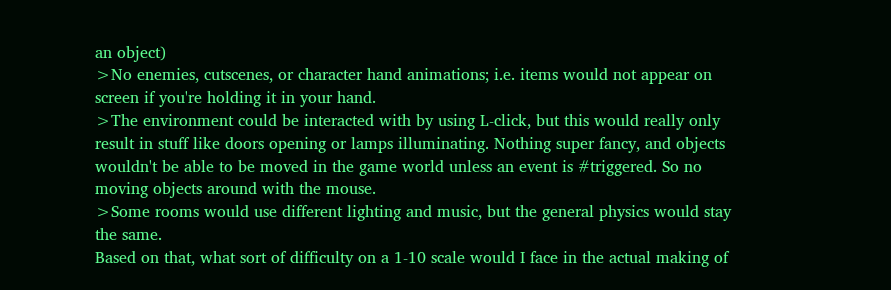an object)
>No enemies, cutscenes, or character hand animations; i.e. items would not appear on screen if you're holding it in your hand.
>The environment could be interacted with by using L-click, but this would really only result in stuff like doors opening or lamps illuminating. Nothing super fancy, and objects wouldn't be able to be moved in the game world unless an event is #triggered. So no moving objects around with the mouse.
>Some rooms would use different lighting and music, but the general physics would stay the same.
Based on that, what sort of difficulty on a 1-10 scale would I face in the actual making of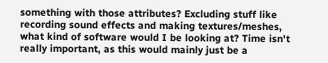something with those attributes? Excluding stuff like recording sound effects and making textures/meshes, what kind of software would I be looking at? Time isn't really important, as this would mainly just be a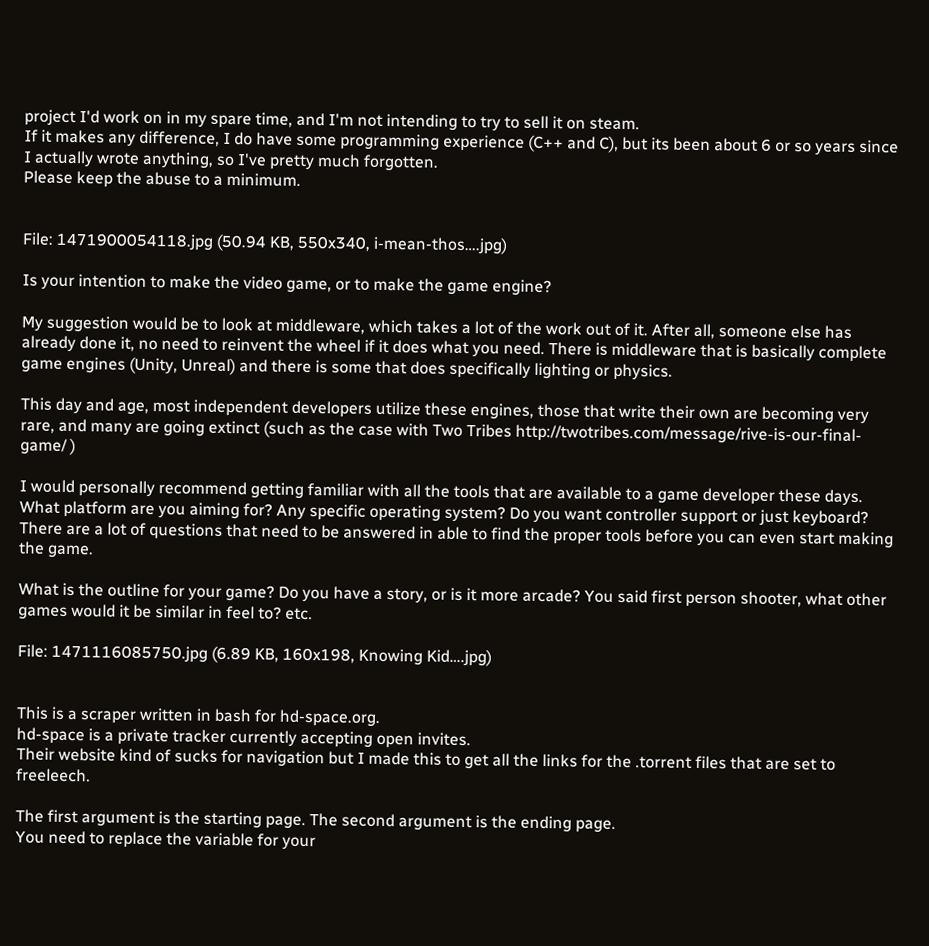project I'd work on in my spare time, and I'm not intending to try to sell it on steam.
If it makes any difference, I do have some programming experience (C++ and C), but its been about 6 or so years since I actually wrote anything, so I've pretty much forgotten.
Please keep the abuse to a minimum.


File: 1471900054118.jpg (50.94 KB, 550x340, i-mean-thos….jpg)

Is your intention to make the video game, or to make the game engine?

My suggestion would be to look at middleware, which takes a lot of the work out of it. After all, someone else has already done it, no need to reinvent the wheel if it does what you need. There is middleware that is basically complete game engines (Unity, Unreal) and there is some that does specifically lighting or physics.

This day and age, most independent developers utilize these engines, those that write their own are becoming very rare, and many are going extinct (such as the case with Two Tribes http://twotribes.com/message/rive-is-our-final-game/ )

I would personally recommend getting familiar with all the tools that are available to a game developer these days. What platform are you aiming for? Any specific operating system? Do you want controller support or just keyboard? There are a lot of questions that need to be answered in able to find the proper tools before you can even start making the game.

What is the outline for your game? Do you have a story, or is it more arcade? You said first person shooter, what other games would it be similar in feel to? etc.

File: 1471116085750.jpg (6.89 KB, 160x198, Knowing Kid….jpg)


This is a scraper written in bash for hd-space.org.
hd-space is a private tracker currently accepting open invites.
Their website kind of sucks for navigation but I made this to get all the links for the .torrent files that are set to freeleech.

The first argument is the starting page. The second argument is the ending page.
You need to replace the variable for your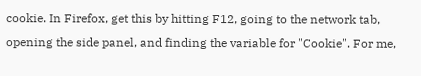cookie. In Firefox, get this by hitting F12, going to the network tab, opening the side panel, and finding the variable for "Cookie". For me,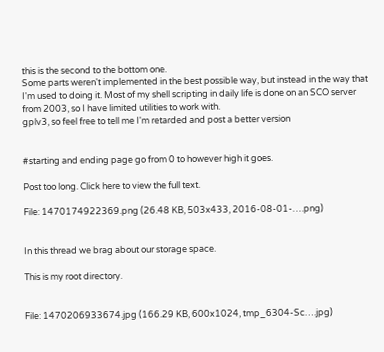this is the second to the bottom one.
Some parts weren't implemented in the best possible way, but instead in the way that I'm used to doing it. Most of my shell scripting in daily life is done on an SCO server from 2003, so I have limited utilities to work with.
gplv3, so feel free to tell me I'm retarded and post a better version


#starting and ending page go from 0 to however high it goes.

Post too long. Click here to view the full text.

File: 1470174922369.png (26.48 KB, 503x433, 2016-08-01-….png)


In this thread we brag about our storage space.

This is my root directory.


File: 1470206933674.jpg (166.29 KB, 600x1024, tmp_6304-Sc….jpg)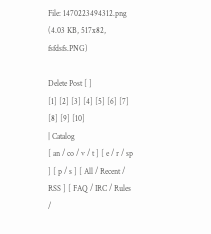File: 1470223494312.png (4.03 KB, 517x82, fsfdsfs.PNG)

Delete Post [ ]
[1] [2] [3] [4] [5] [6] [7] [8] [9] [10]
| Catalog
[ an / co / v / t ] [ e / r / sp ] [ p / s ] [ All / Recent / RSS ] [ FAQ / IRC / Rules /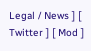Legal / News ] [ Twitter ] [ Mod ]